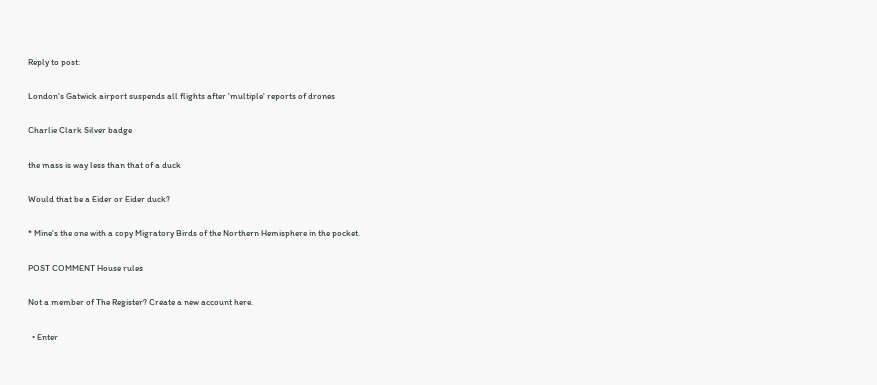Reply to post:

London's Gatwick airport suspends all flights after 'multiple' reports of drones

Charlie Clark Silver badge

the mass is way less than that of a duck

Would that be a Eider or Eider duck?

* Mine's the one with a copy Migratory Birds of the Northern Hemisphere in the pocket.

POST COMMENT House rules

Not a member of The Register? Create a new account here.

  • Enter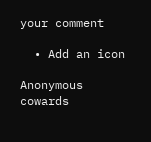your comment

  • Add an icon

Anonymous cowards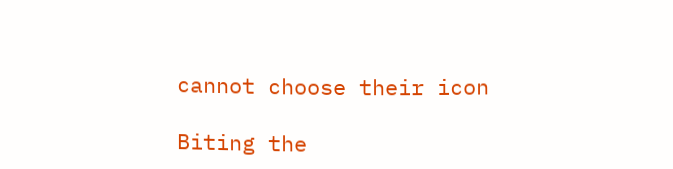cannot choose their icon

Biting the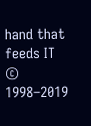hand that feeds IT © 1998–2019